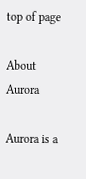top of page

About Aurora

Aurora is a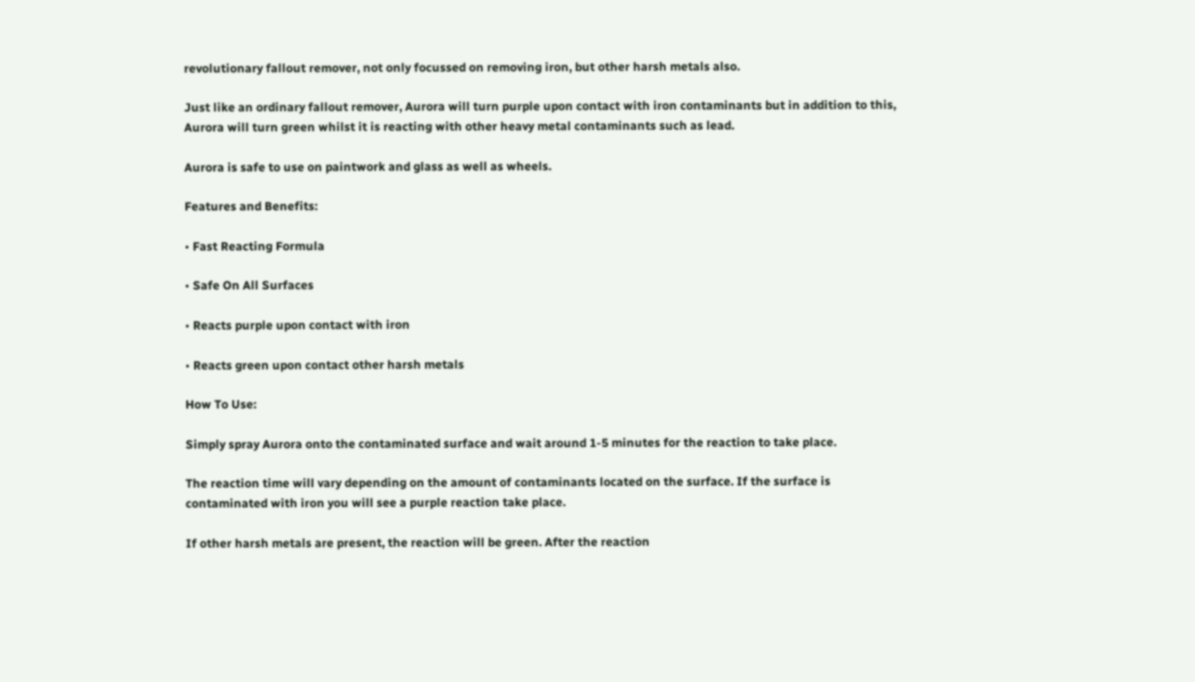revolutionary fallout remover, not only focussed on removing iron, but other harsh metals also.

Just like an ordinary fallout remover, Aurora will turn purple upon contact with iron contaminants but in addition to this, Aurora will turn green whilst it is reacting with other heavy metal contaminants such as lead.

Aurora is safe to use on paintwork and glass as well as wheels.

Features and Benefits:

• Fast Reacting Formula

• Safe On All Surfaces

• Reacts purple upon contact with iron

• Reacts green upon contact other harsh metals

How To Use:

Simply spray Aurora onto the contaminated surface and wait around 1-5 minutes for the reaction to take place.

The reaction time will vary depending on the amount of contaminants located on the surface. If the surface is contaminated with iron you will see a purple reaction take place.

If other harsh metals are present, the reaction will be green. After the reaction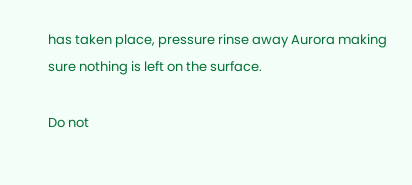has taken place, pressure rinse away Aurora making sure nothing is left on the surface.

Do not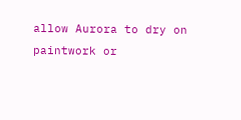allow Aurora to dry on paintwork or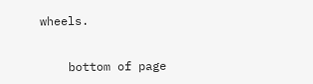wheels.


    bottom of page